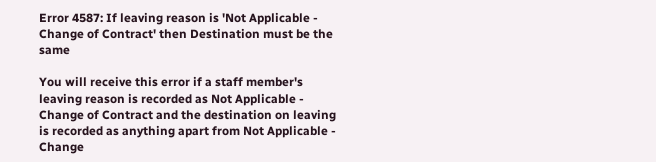Error 4587: If leaving reason is 'Not Applicable - Change of Contract' then Destination must be the same

You will receive this error if a staff member's leaving reason is recorded as Not Applicable - Change of Contract and the destination on leaving is recorded as anything apart from Not Applicable - Change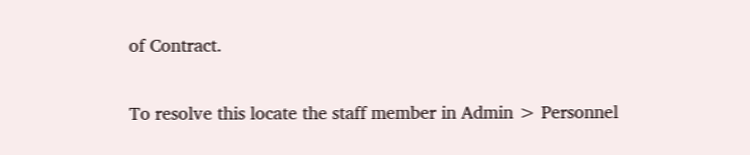of Contract.

To resolve this locate the staff member in Admin > Personnel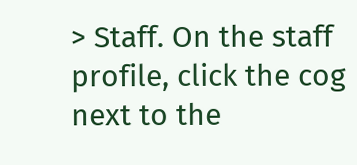> Staff. On the staff profile, click the cog next to the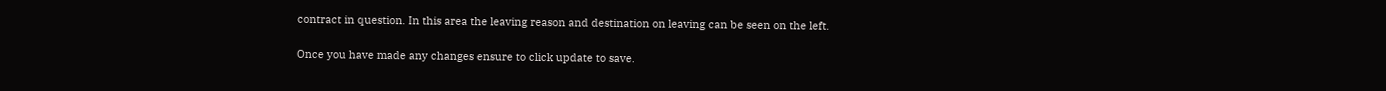contract in question. In this area the leaving reason and destination on leaving can be seen on the left.

Once you have made any changes ensure to click update to save.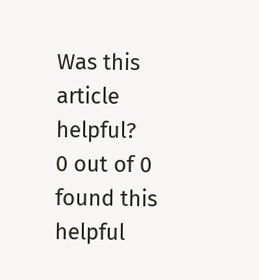Was this article helpful?
0 out of 0 found this helpful